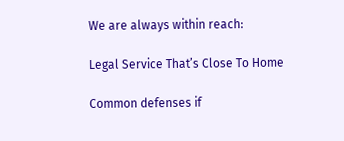We are always within reach:

Legal Service That’s Close To Home

Common defenses if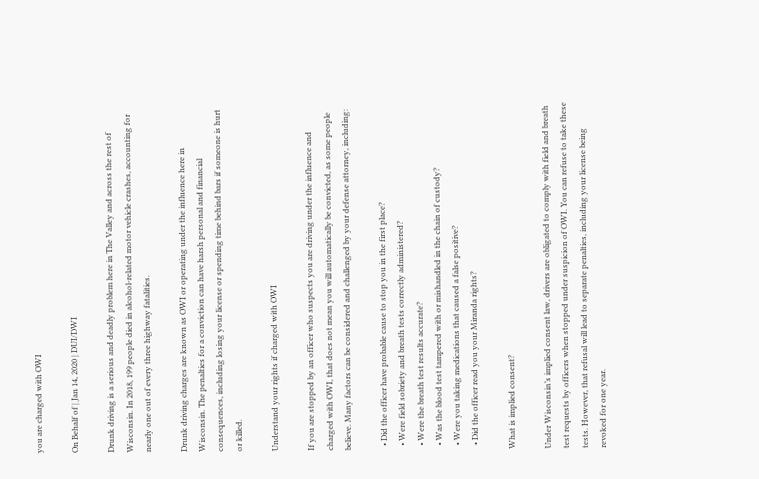you are charged with OWI

On Behalf of | Jan 14, 2020 | DUI/DWI

Drunk driving is a serious and deadly problem here in The Valley and across the rest of Wisconsin. In 2018, 199 people died in alcohol-related motor vehicle crashes, accounting for nearly one out of every three highway fatalities.

Drunk driving charges are known as OWI or operating under the influence here in Wisconsin. The penalties for a conviction can have harsh personal and financial consequences, including losing your license or spending time behind bars if someone is hurt or killed.

Understand your rights if charged with OWI

If you are stopped by an officer who suspects you are driving under the influence and charged with OWI, that does not mean you will automatically be convicted, as some people believe. Many factors can be considered and challenged by your defense attorney, including:

  • Did the officer have probable cause to stop you in the first place?
  • Were field sobriety and breath tests correctly administered?
  • Were the breath test results accurate?
  • Was the blood test tampered with or mishandled in the chain of custody?
  • Were you taking medications that caused a false positive?
  • Did the officer read you your Miranda rights?

What is implied consent?

Under Wisconsin’s implied consent law, drivers are obligated to comply with field and breath test requests by officers when stopped under suspicion of OWI. You can refuse to take these tests. However, that refusal will lead to separate penalties, including your license being revoked for one year.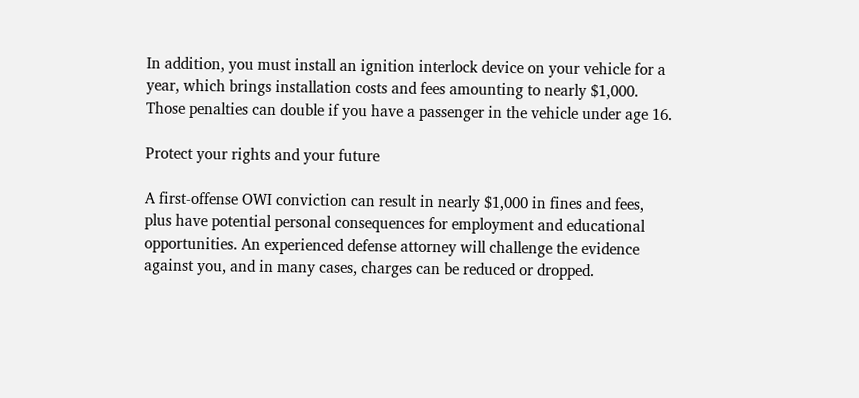In addition, you must install an ignition interlock device on your vehicle for a year, which brings installation costs and fees amounting to nearly $1,000. Those penalties can double if you have a passenger in the vehicle under age 16.

Protect your rights and your future

A first-offense OWI conviction can result in nearly $1,000 in fines and fees, plus have potential personal consequences for employment and educational opportunities. An experienced defense attorney will challenge the evidence against you, and in many cases, charges can be reduced or dropped.